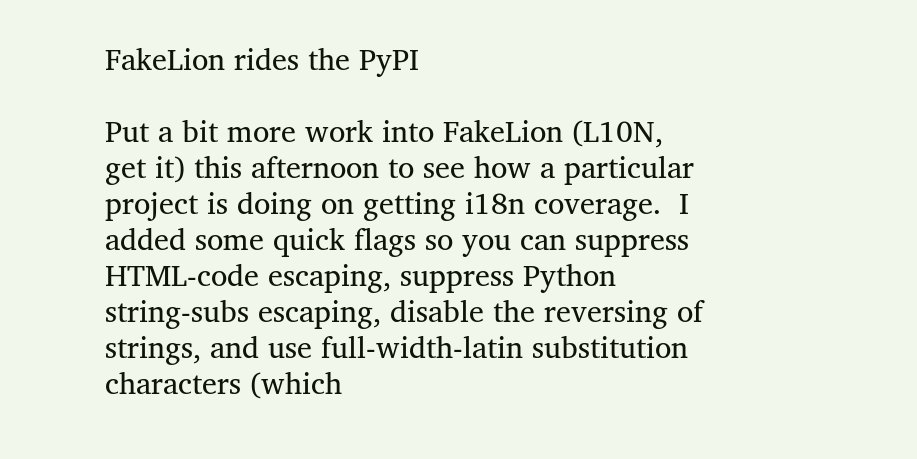FakeLion rides the PyPI

Put a bit more work into FakeLion (L10N, get it) this afternoon to see how a particular project is doing on getting i18n coverage.  I added some quick flags so you can suppress HTML-code escaping, suppress Python string-subs escaping, disable the reversing of strings, and use full-width-latin substitution characters (which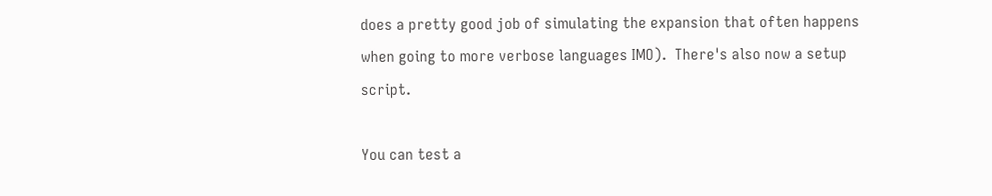does a pretty good job of simulating the expansion that often happens when going to more verbose languages IMO).  There's also now a setup script.

You can test a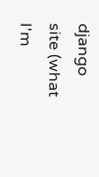django site (what I'm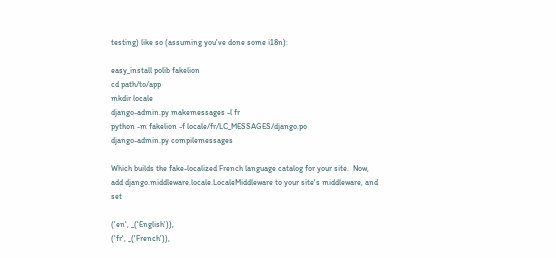testing) like so (assuming you've done some i18n):

easy_install polib fakelion
cd path/to/app
mkdir locale
django-admin.py makemessages -l fr
python -m fakelion -f locale/fr/LC_MESSAGES/django.po
django-admin.py compilemessages

Which builds the fake-localized French language catalog for your site.  Now, add django.middleware.locale.LocaleMiddleware to your site's middleware, and set

('en', _('English')),
('fr', _('French')),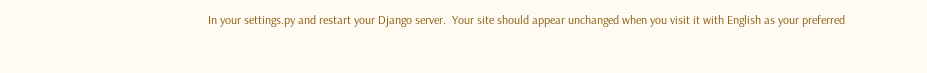In your settings.py and restart your Django server.  Your site should appear unchanged when you visit it with English as your preferred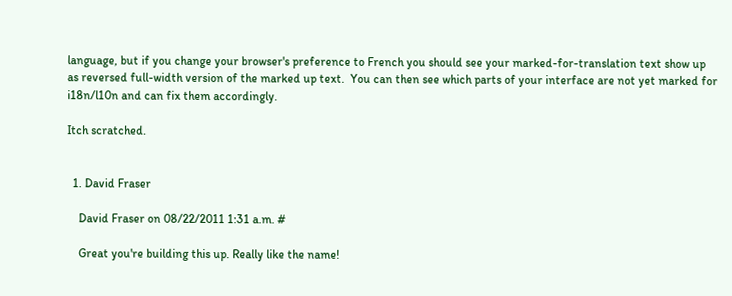language, but if you change your browser's preference to French you should see your marked-for-translation text show up as reversed full-width version of the marked up text.  You can then see which parts of your interface are not yet marked for i18n/l10n and can fix them accordingly.

Itch scratched.


  1. David Fraser

    David Fraser on 08/22/2011 1:31 a.m. #

    Great you're building this up. Really like the name!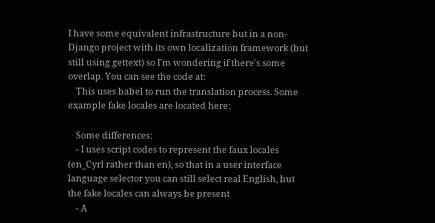I have some equivalent infrastructure but in a non-Django project with its own localization framework (but still using gettext) so I'm wondering if there's some overlap. You can see the code at:
    This uses babel to run the translation process. Some example fake locales are located here:

    Some differences:
    - I uses script codes to represent the faux locales (en_Cyrl rather than en), so that in a user interface language selector you can still select real English, but the fake locales can always be present
    - A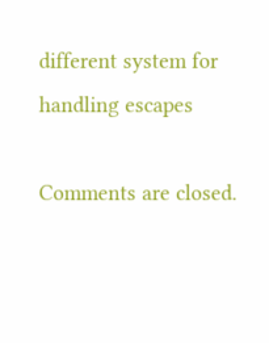different system for handling escapes

Comments are closed.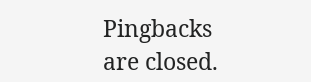Pingbacks are closed.